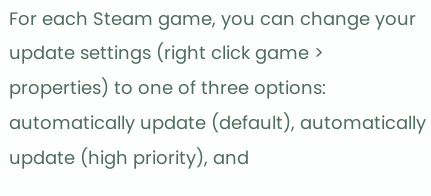For each Steam game, you can change your update settings (right click game > properties) to one of three options: automatically update (default), automatically update (high priority), and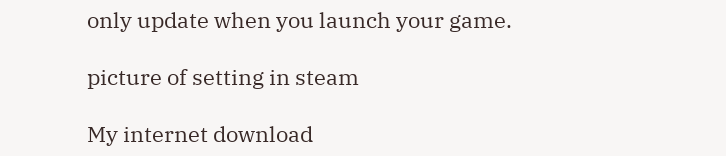only update when you launch your game.

picture of setting in steam

My internet download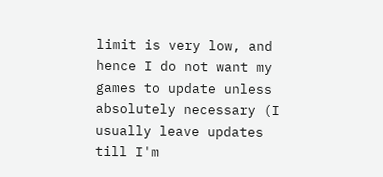limit is very low, and hence I do not want my games to update unless absolutely necessary (I usually leave updates till I'm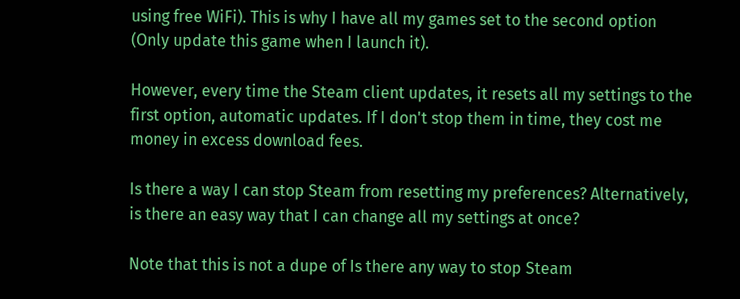using free WiFi). This is why I have all my games set to the second option (Only update this game when I launch it).

However, every time the Steam client updates, it resets all my settings to the first option, automatic updates. If I don't stop them in time, they cost me money in excess download fees.

Is there a way I can stop Steam from resetting my preferences? Alternatively, is there an easy way that I can change all my settings at once?

Note that this is not a dupe of Is there any way to stop Steam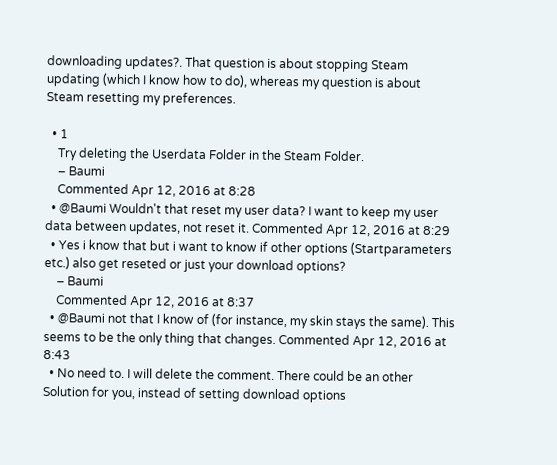downloading updates?. That question is about stopping Steam updating (which I know how to do), whereas my question is about Steam resetting my preferences.

  • 1
    Try deleting the Userdata Folder in the Steam Folder.
    – Baumi
    Commented Apr 12, 2016 at 8:28
  • @Baumi Wouldn't that reset my user data? I want to keep my user data between updates, not reset it. Commented Apr 12, 2016 at 8:29
  • Yes i know that but i want to know if other options (Startparameters etc.) also get reseted or just your download options?
    – Baumi
    Commented Apr 12, 2016 at 8:37
  • @Baumi not that I know of (for instance, my skin stays the same). This seems to be the only thing that changes. Commented Apr 12, 2016 at 8:43
  • No need to. I will delete the comment. There could be an other Solution for you, instead of setting download options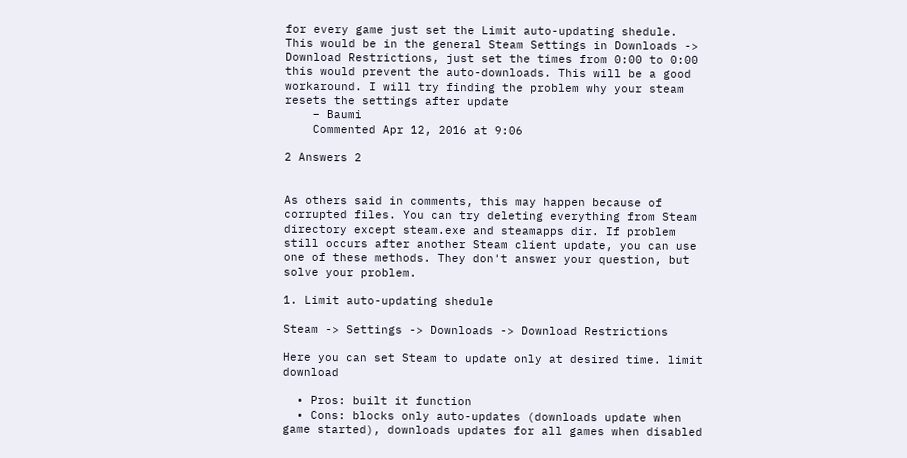for every game just set the Limit auto-updating shedule. This would be in the general Steam Settings in Downloads -> Download Restrictions, just set the times from 0:00 to 0:00 this would prevent the auto-downloads. This will be a good workaround. I will try finding the problem why your steam resets the settings after update
    – Baumi
    Commented Apr 12, 2016 at 9:06

2 Answers 2


As others said in comments, this may happen because of corrupted files. You can try deleting everything from Steam directory except steam.exe and steamapps dir. If problem still occurs after another Steam client update, you can use one of these methods. They don't answer your question, but solve your problem.

1. Limit auto-updating shedule

Steam -> Settings -> Downloads -> Download Restrictions

Here you can set Steam to update only at desired time. limit download

  • Pros: built it function
  • Cons: blocks only auto-updates (downloads update when game started), downloads updates for all games when disabled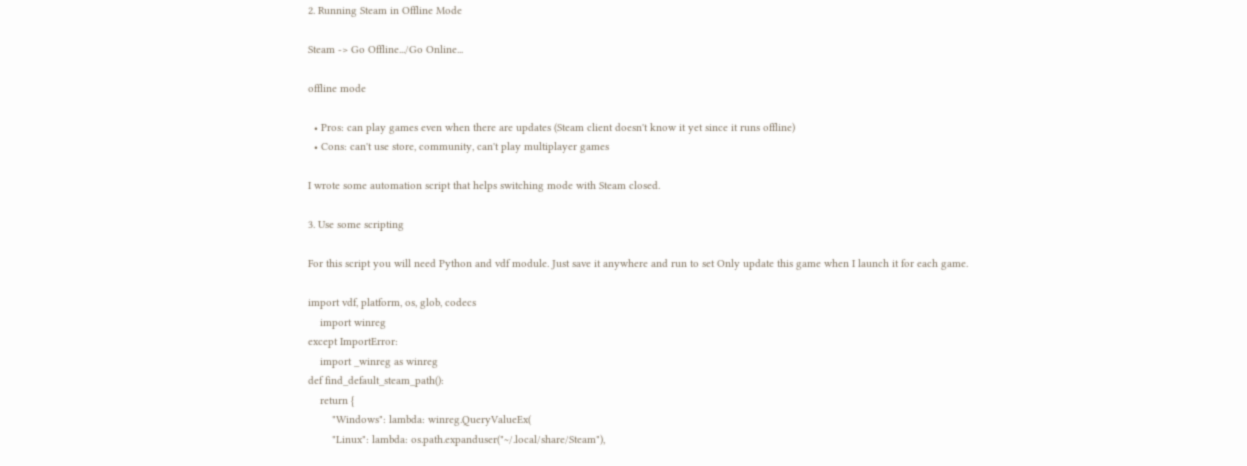2. Running Steam in Offline Mode

Steam -> Go Offline.../Go Online...

offline mode

  • Pros: can play games even when there are updates (Steam client doesn't know it yet since it runs offline)
  • Cons: can't use store, community, can't play multiplayer games

I wrote some automation script that helps switching mode with Steam closed.

3. Use some scripting

For this script you will need Python and vdf module. Just save it anywhere and run to set Only update this game when I launch it for each game.

import vdf, platform, os, glob, codecs
    import winreg
except ImportError:
    import _winreg as winreg
def find_default_steam_path():
    return {
        "Windows": lambda: winreg.QueryValueEx(
        "Linux": lambda: os.path.expanduser("~/.local/share/Steam"),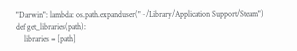"Darwin": lambda: os.path.expanduser("~/Library/Application Support/Steam")
def get_libraries(path):
    libraries = [path]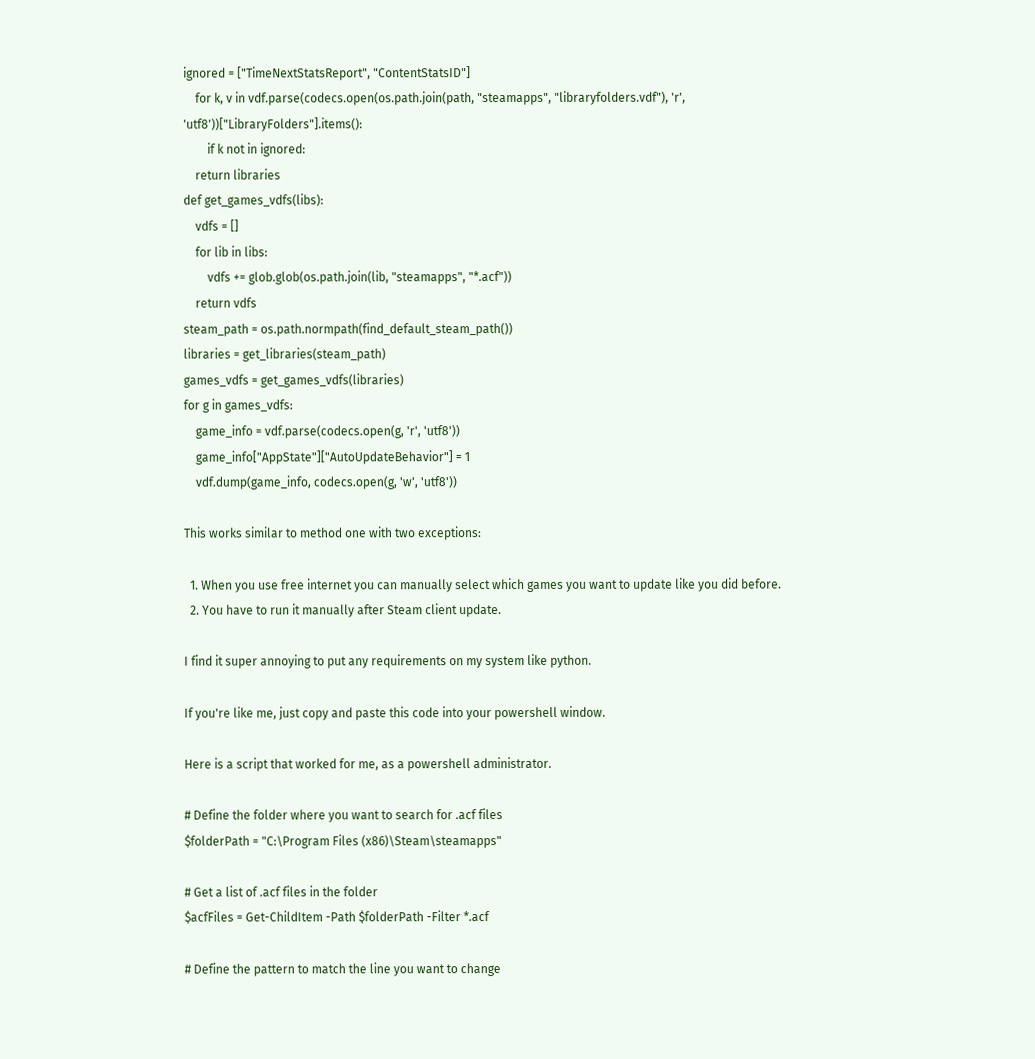ignored = ["TimeNextStatsReport", "ContentStatsID"]
    for k, v in vdf.parse(codecs.open(os.path.join(path, "steamapps", "libraryfolders.vdf"), 'r', 'utf8'))["LibraryFolders"].items():
        if k not in ignored:
    return libraries
def get_games_vdfs(libs):
    vdfs = []
    for lib in libs:
        vdfs += glob.glob(os.path.join(lib, "steamapps", "*.acf"))
    return vdfs
steam_path = os.path.normpath(find_default_steam_path())
libraries = get_libraries(steam_path)
games_vdfs = get_games_vdfs(libraries)
for g in games_vdfs:
    game_info = vdf.parse(codecs.open(g, 'r', 'utf8'))
    game_info["AppState"]["AutoUpdateBehavior"] = 1
    vdf.dump(game_info, codecs.open(g, 'w', 'utf8'))

This works similar to method one with two exceptions:

  1. When you use free internet you can manually select which games you want to update like you did before.
  2. You have to run it manually after Steam client update.

I find it super annoying to put any requirements on my system like python.

If you're like me, just copy and paste this code into your powershell window.

Here is a script that worked for me, as a powershell administrator.

# Define the folder where you want to search for .acf files
$folderPath = "C:\Program Files (x86)\Steam\steamapps"

# Get a list of .acf files in the folder
$acfFiles = Get-ChildItem -Path $folderPath -Filter *.acf

# Define the pattern to match the line you want to change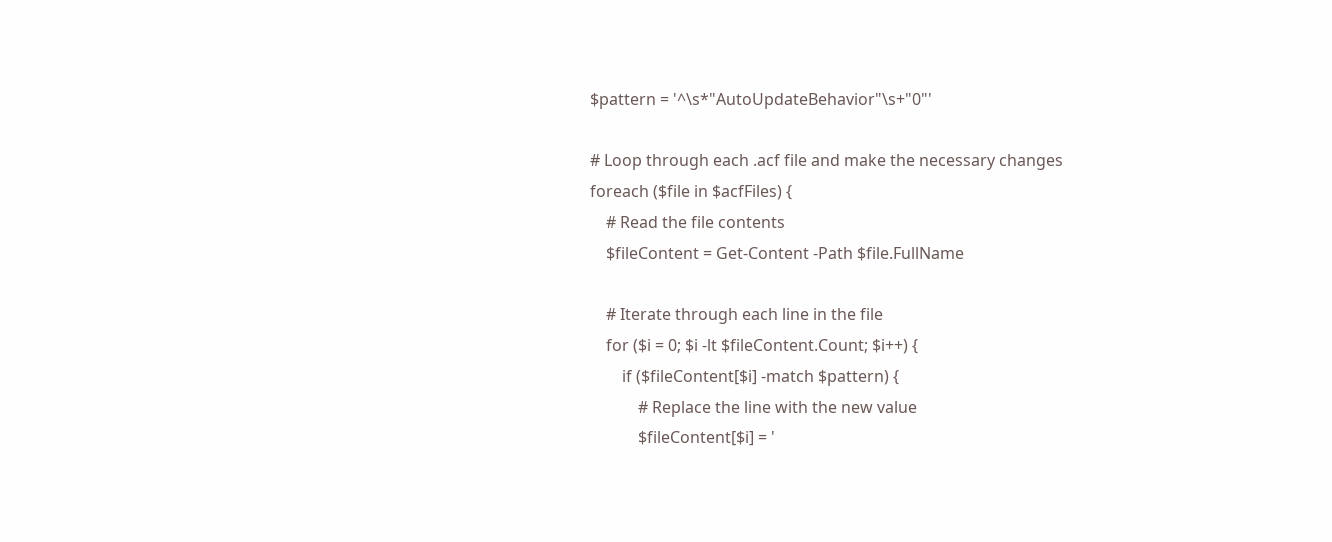$pattern = '^\s*"AutoUpdateBehavior"\s+"0"'

# Loop through each .acf file and make the necessary changes
foreach ($file in $acfFiles) {
    # Read the file contents
    $fileContent = Get-Content -Path $file.FullName

    # Iterate through each line in the file
    for ($i = 0; $i -lt $fileContent.Count; $i++) {
        if ($fileContent[$i] -match $pattern) {
            # Replace the line with the new value
            $fileContent[$i] = '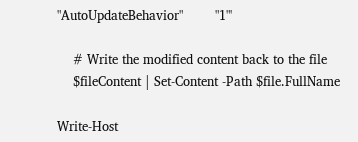"AutoUpdateBehavior"        "1"'

    # Write the modified content back to the file
    $fileContent | Set-Content -Path $file.FullName

Write-Host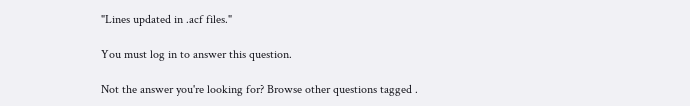"Lines updated in .acf files."

You must log in to answer this question.

Not the answer you're looking for? Browse other questions tagged .